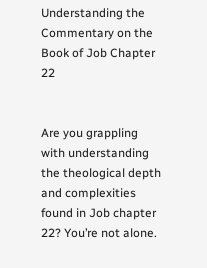Understanding the Commentary on the Book of Job Chapter 22


Are you grappling with understanding the theological depth and complexities found in Job chapter 22? You’re not alone.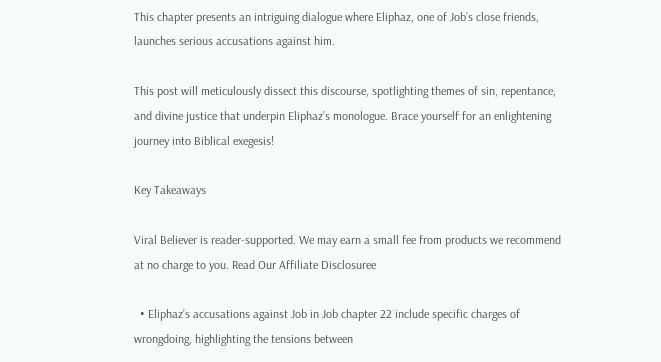This chapter presents an intriguing dialogue where Eliphaz, one of Job’s close friends, launches serious accusations against him.

This post will meticulously dissect this discourse, spotlighting themes of sin, repentance, and divine justice that underpin Eliphaz’s monologue. Brace yourself for an enlightening journey into Biblical exegesis!

Key Takeaways

Viral Believer is reader-supported. We may earn a small fee from products we recommend at no charge to you. Read Our Affiliate Disclosuree

  • Eliphaz’s accusations against Job in Job chapter 22 include specific charges of wrongdoing, highlighting the tensions between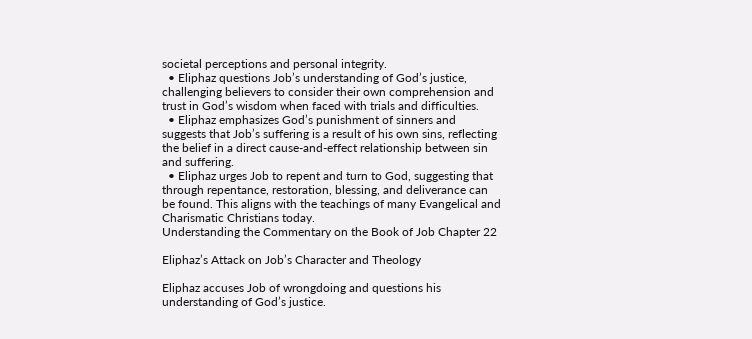societal perceptions and personal integrity.
  • Eliphaz questions Job’s understanding of God’s justice, challenging believers to consider their own comprehension and trust in God’s wisdom when faced with trials and difficulties.
  • Eliphaz emphasizes God’s punishment of sinners and suggests that Job’s suffering is a result of his own sins, reflecting the belief in a direct cause-and-effect relationship between sin and suffering.
  • Eliphaz urges Job to repent and turn to God, suggesting that through repentance, restoration, blessing, and deliverance can be found. This aligns with the teachings of many Evangelical and Charismatic Christians today.
Understanding the Commentary on the Book of Job Chapter 22

Eliphaz’s Attack on Job’s Character and Theology

Eliphaz accuses Job of wrongdoing and questions his understanding of God’s justice.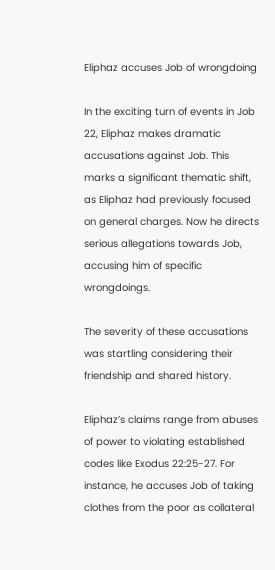Eliphaz accuses Job of wrongdoing

In the exciting turn of events in Job 22, Eliphaz makes dramatic accusations against Job. This marks a significant thematic shift, as Eliphaz had previously focused on general charges. Now he directs serious allegations towards Job, accusing him of specific wrongdoings.

The severity of these accusations was startling considering their friendship and shared history.

Eliphaz’s claims range from abuses of power to violating established codes like Exodus 22:25-27. For instance, he accuses Job of taking clothes from the poor as collateral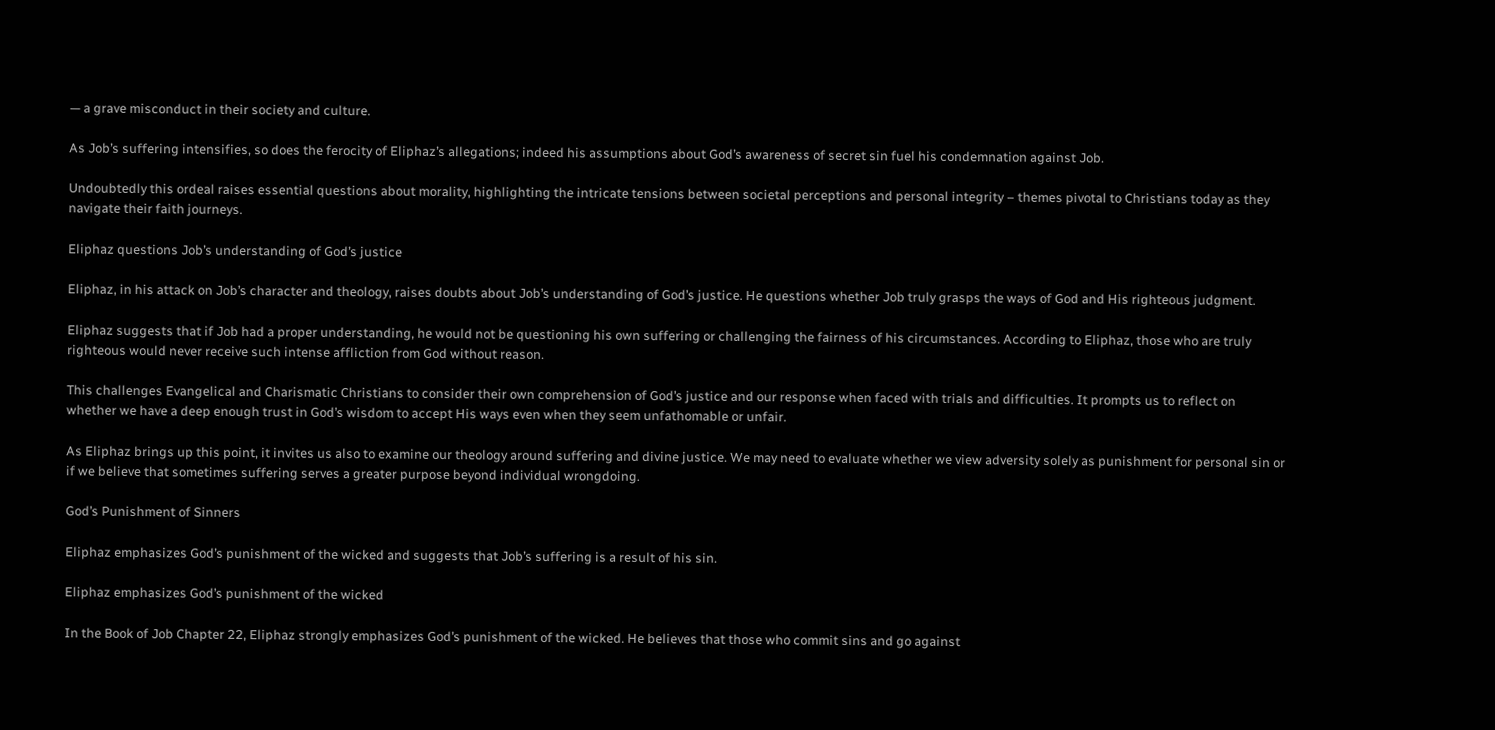— a grave misconduct in their society and culture.

As Job’s suffering intensifies, so does the ferocity of Eliphaz’s allegations; indeed his assumptions about God’s awareness of secret sin fuel his condemnation against Job.

Undoubtedly this ordeal raises essential questions about morality, highlighting the intricate tensions between societal perceptions and personal integrity – themes pivotal to Christians today as they navigate their faith journeys.

Eliphaz questions Job’s understanding of God’s justice

Eliphaz, in his attack on Job’s character and theology, raises doubts about Job’s understanding of God’s justice. He questions whether Job truly grasps the ways of God and His righteous judgment.

Eliphaz suggests that if Job had a proper understanding, he would not be questioning his own suffering or challenging the fairness of his circumstances. According to Eliphaz, those who are truly righteous would never receive such intense affliction from God without reason.

This challenges Evangelical and Charismatic Christians to consider their own comprehension of God’s justice and our response when faced with trials and difficulties. It prompts us to reflect on whether we have a deep enough trust in God’s wisdom to accept His ways even when they seem unfathomable or unfair.

As Eliphaz brings up this point, it invites us also to examine our theology around suffering and divine justice. We may need to evaluate whether we view adversity solely as punishment for personal sin or if we believe that sometimes suffering serves a greater purpose beyond individual wrongdoing.

God’s Punishment of Sinners

Eliphaz emphasizes God’s punishment of the wicked and suggests that Job’s suffering is a result of his sin.

Eliphaz emphasizes God’s punishment of the wicked

In the Book of Job Chapter 22, Eliphaz strongly emphasizes God’s punishment of the wicked. He believes that those who commit sins and go against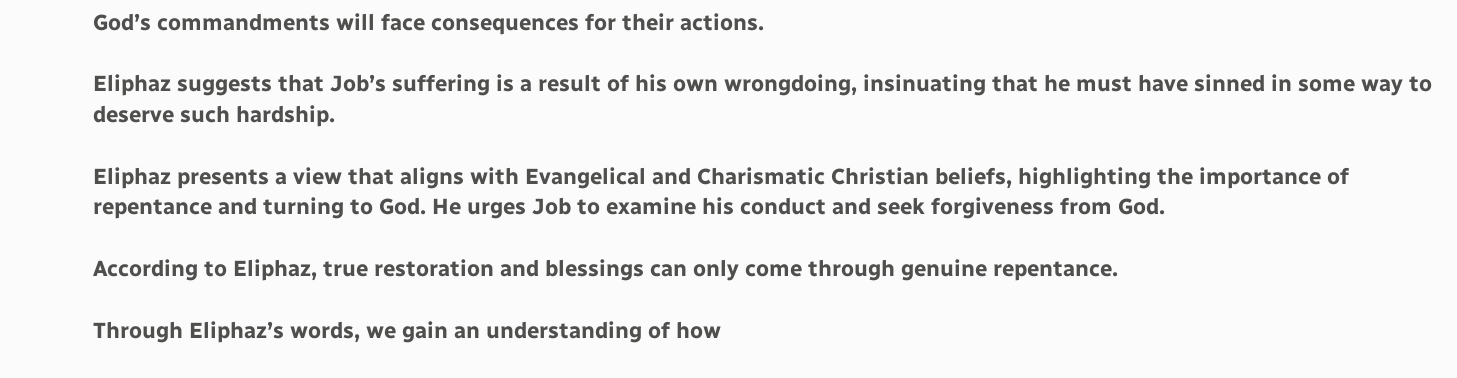God’s commandments will face consequences for their actions.

Eliphaz suggests that Job’s suffering is a result of his own wrongdoing, insinuating that he must have sinned in some way to deserve such hardship.

Eliphaz presents a view that aligns with Evangelical and Charismatic Christian beliefs, highlighting the importance of repentance and turning to God. He urges Job to examine his conduct and seek forgiveness from God.

According to Eliphaz, true restoration and blessings can only come through genuine repentance.

Through Eliphaz’s words, we gain an understanding of how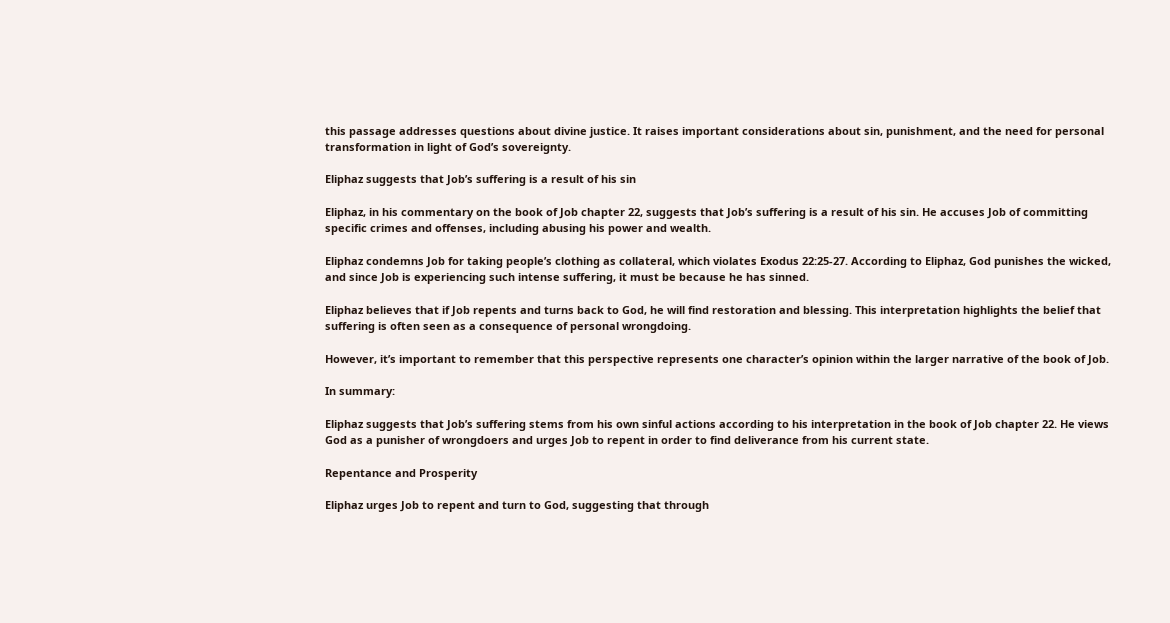this passage addresses questions about divine justice. It raises important considerations about sin, punishment, and the need for personal transformation in light of God’s sovereignty.

Eliphaz suggests that Job’s suffering is a result of his sin

Eliphaz, in his commentary on the book of Job chapter 22, suggests that Job’s suffering is a result of his sin. He accuses Job of committing specific crimes and offenses, including abusing his power and wealth.

Eliphaz condemns Job for taking people’s clothing as collateral, which violates Exodus 22:25-27. According to Eliphaz, God punishes the wicked, and since Job is experiencing such intense suffering, it must be because he has sinned.

Eliphaz believes that if Job repents and turns back to God, he will find restoration and blessing. This interpretation highlights the belief that suffering is often seen as a consequence of personal wrongdoing.

However, it’s important to remember that this perspective represents one character’s opinion within the larger narrative of the book of Job.

In summary:

Eliphaz suggests that Job’s suffering stems from his own sinful actions according to his interpretation in the book of Job chapter 22. He views God as a punisher of wrongdoers and urges Job to repent in order to find deliverance from his current state.

Repentance and Prosperity

Eliphaz urges Job to repent and turn to God, suggesting that through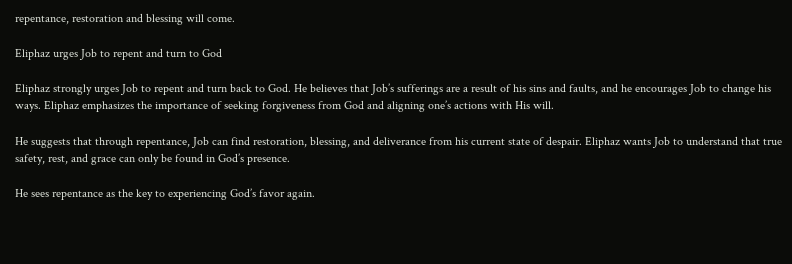repentance, restoration and blessing will come.

Eliphaz urges Job to repent and turn to God

Eliphaz strongly urges Job to repent and turn back to God. He believes that Job’s sufferings are a result of his sins and faults, and he encourages Job to change his ways. Eliphaz emphasizes the importance of seeking forgiveness from God and aligning one’s actions with His will.

He suggests that through repentance, Job can find restoration, blessing, and deliverance from his current state of despair. Eliphaz wants Job to understand that true safety, rest, and grace can only be found in God’s presence.

He sees repentance as the key to experiencing God’s favor again.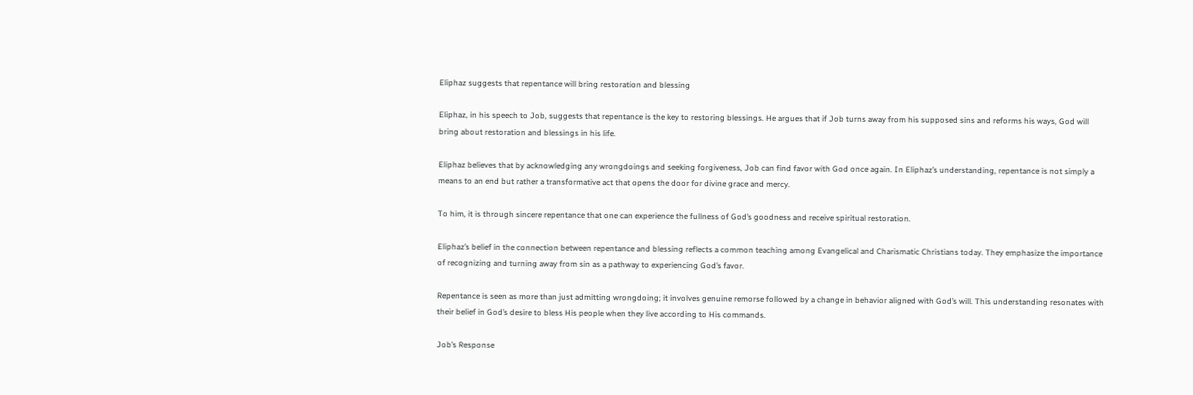Eliphaz suggests that repentance will bring restoration and blessing

Eliphaz, in his speech to Job, suggests that repentance is the key to restoring blessings. He argues that if Job turns away from his supposed sins and reforms his ways, God will bring about restoration and blessings in his life.

Eliphaz believes that by acknowledging any wrongdoings and seeking forgiveness, Job can find favor with God once again. In Eliphaz’s understanding, repentance is not simply a means to an end but rather a transformative act that opens the door for divine grace and mercy.

To him, it is through sincere repentance that one can experience the fullness of God’s goodness and receive spiritual restoration.

Eliphaz’s belief in the connection between repentance and blessing reflects a common teaching among Evangelical and Charismatic Christians today. They emphasize the importance of recognizing and turning away from sin as a pathway to experiencing God’s favor.

Repentance is seen as more than just admitting wrongdoing; it involves genuine remorse followed by a change in behavior aligned with God’s will. This understanding resonates with their belief in God’s desire to bless His people when they live according to His commands.

Job’s Response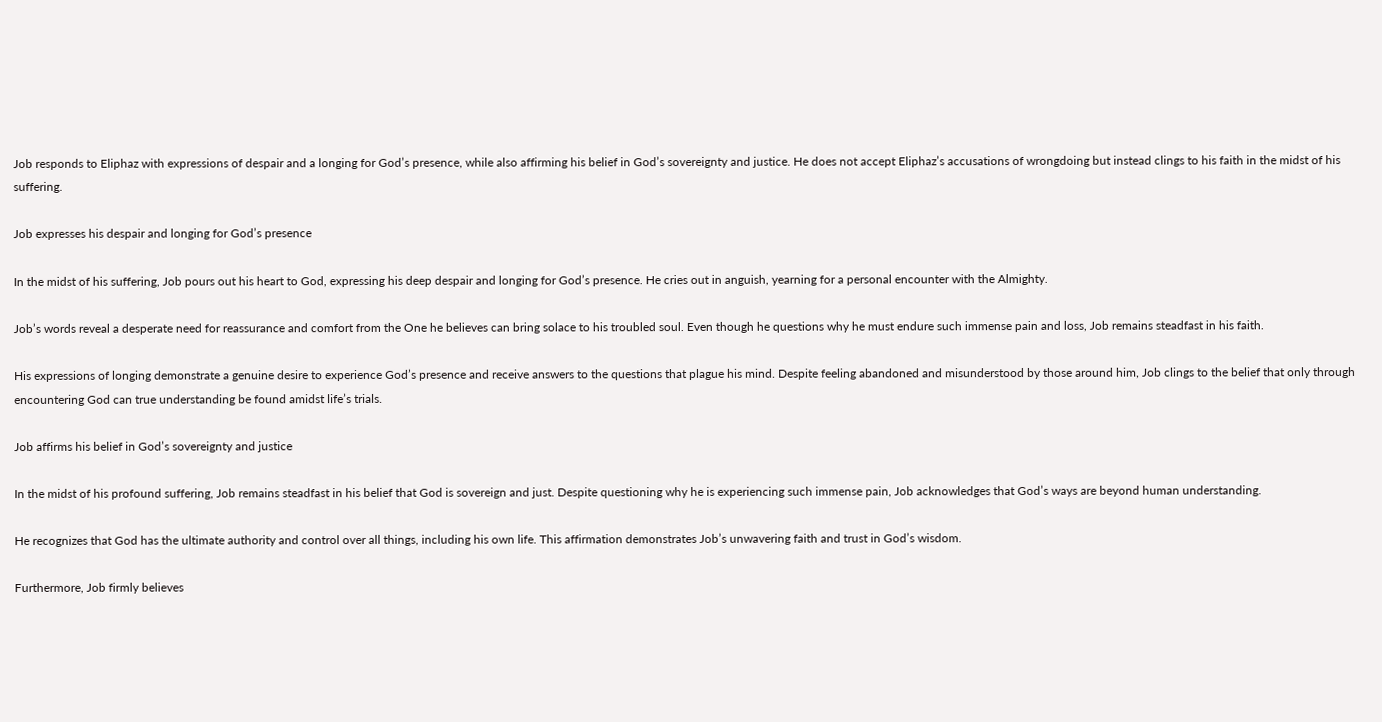Job responds to Eliphaz with expressions of despair and a longing for God’s presence, while also affirming his belief in God’s sovereignty and justice. He does not accept Eliphaz’s accusations of wrongdoing but instead clings to his faith in the midst of his suffering.

Job expresses his despair and longing for God’s presence

In the midst of his suffering, Job pours out his heart to God, expressing his deep despair and longing for God’s presence. He cries out in anguish, yearning for a personal encounter with the Almighty.

Job’s words reveal a desperate need for reassurance and comfort from the One he believes can bring solace to his troubled soul. Even though he questions why he must endure such immense pain and loss, Job remains steadfast in his faith.

His expressions of longing demonstrate a genuine desire to experience God’s presence and receive answers to the questions that plague his mind. Despite feeling abandoned and misunderstood by those around him, Job clings to the belief that only through encountering God can true understanding be found amidst life’s trials.

Job affirms his belief in God’s sovereignty and justice

In the midst of his profound suffering, Job remains steadfast in his belief that God is sovereign and just. Despite questioning why he is experiencing such immense pain, Job acknowledges that God’s ways are beyond human understanding.

He recognizes that God has the ultimate authority and control over all things, including his own life. This affirmation demonstrates Job’s unwavering faith and trust in God’s wisdom.

Furthermore, Job firmly believes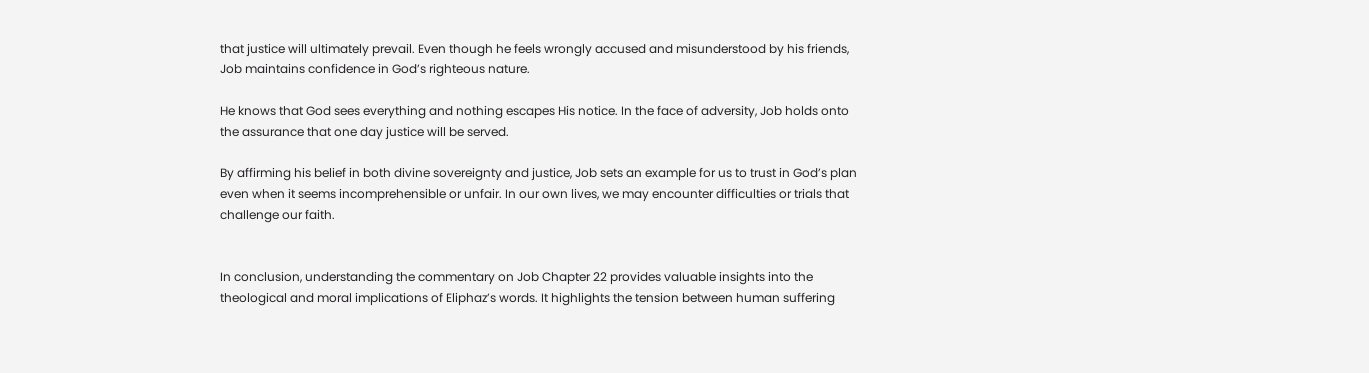that justice will ultimately prevail. Even though he feels wrongly accused and misunderstood by his friends, Job maintains confidence in God’s righteous nature.

He knows that God sees everything and nothing escapes His notice. In the face of adversity, Job holds onto the assurance that one day justice will be served.

By affirming his belief in both divine sovereignty and justice, Job sets an example for us to trust in God’s plan even when it seems incomprehensible or unfair. In our own lives, we may encounter difficulties or trials that challenge our faith.


In conclusion, understanding the commentary on Job Chapter 22 provides valuable insights into the theological and moral implications of Eliphaz’s words. It highlights the tension between human suffering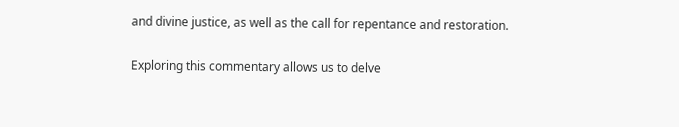and divine justice, as well as the call for repentance and restoration.

Exploring this commentary allows us to delve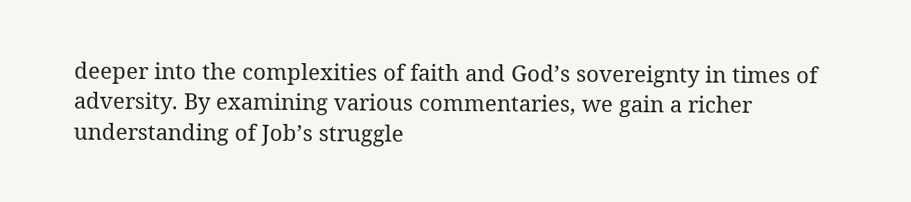deeper into the complexities of faith and God’s sovereignty in times of adversity. By examining various commentaries, we gain a richer understanding of Job’s struggle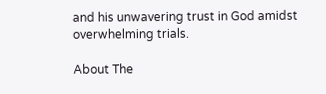and his unwavering trust in God amidst overwhelming trials.

About The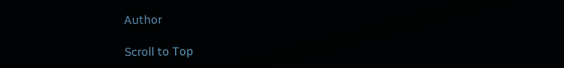Author

Scroll to Top